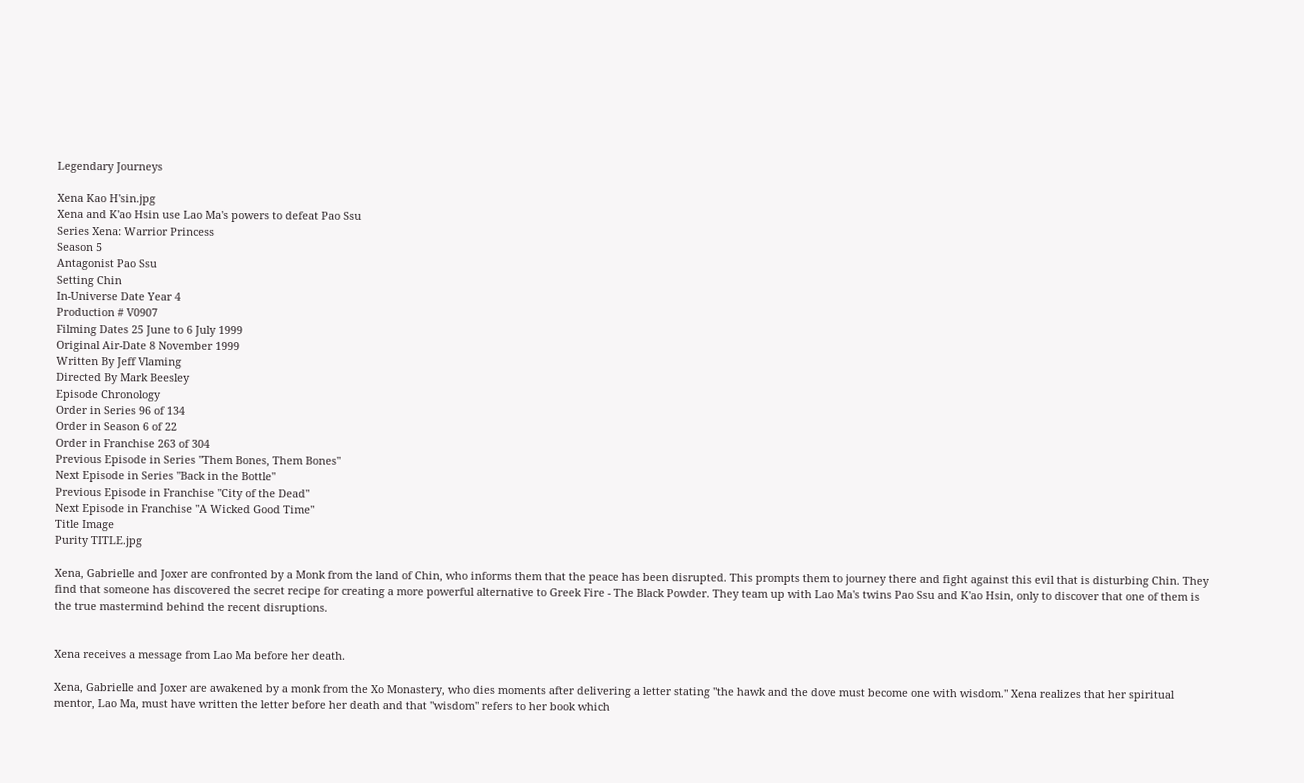Legendary Journeys

Xena Kao H'sin.jpg
Xena and K'ao Hsin use Lao Ma's powers to defeat Pao Ssu
Series Xena: Warrior Princess
Season 5
Antagonist Pao Ssu
Setting Chin
In-Universe Date Year 4
Production # V0907
Filming Dates 25 June to 6 July 1999
Original Air-Date 8 November 1999
Written By Jeff Vlaming
Directed By Mark Beesley
Episode Chronology
Order in Series 96 of 134
Order in Season 6 of 22
Order in Franchise 263 of 304
Previous Episode in Series "Them Bones, Them Bones"
Next Episode in Series "Back in the Bottle"
Previous Episode in Franchise "City of the Dead"
Next Episode in Franchise "A Wicked Good Time"
Title Image
Purity TITLE.jpg

Xena, Gabrielle and Joxer are confronted by a Monk from the land of Chin, who informs them that the peace has been disrupted. This prompts them to journey there and fight against this evil that is disturbing Chin. They find that someone has discovered the secret recipe for creating a more powerful alternative to Greek Fire - The Black Powder. They team up with Lao Ma's twins Pao Ssu and K'ao Hsin, only to discover that one of them is the true mastermind behind the recent disruptions.


Xena receives a message from Lao Ma before her death.

Xena, Gabrielle and Joxer are awakened by a monk from the Xo Monastery, who dies moments after delivering a letter stating "the hawk and the dove must become one with wisdom." Xena realizes that her spiritual mentor, Lao Ma, must have written the letter before her death and that "wisdom" refers to her book which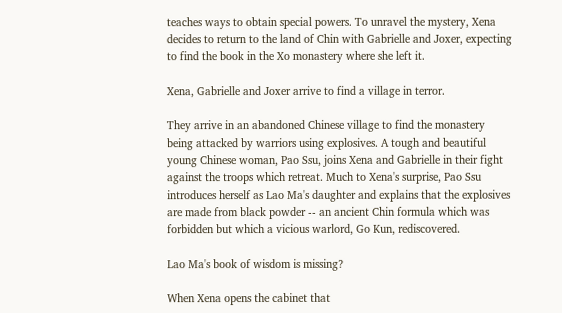teaches ways to obtain special powers. To unravel the mystery, Xena decides to return to the land of Chin with Gabrielle and Joxer, expecting to find the book in the Xo monastery where she left it.

Xena, Gabrielle and Joxer arrive to find a village in terror.

They arrive in an abandoned Chinese village to find the monastery being attacked by warriors using explosives. A tough and beautiful young Chinese woman, Pao Ssu, joins Xena and Gabrielle in their fight against the troops which retreat. Much to Xena's surprise, Pao Ssu introduces herself as Lao Ma's daughter and explains that the explosives are made from black powder -- an ancient Chin formula which was forbidden but which a vicious warlord, Go Kun, rediscovered.

Lao Ma's book of wisdom is missing?

When Xena opens the cabinet that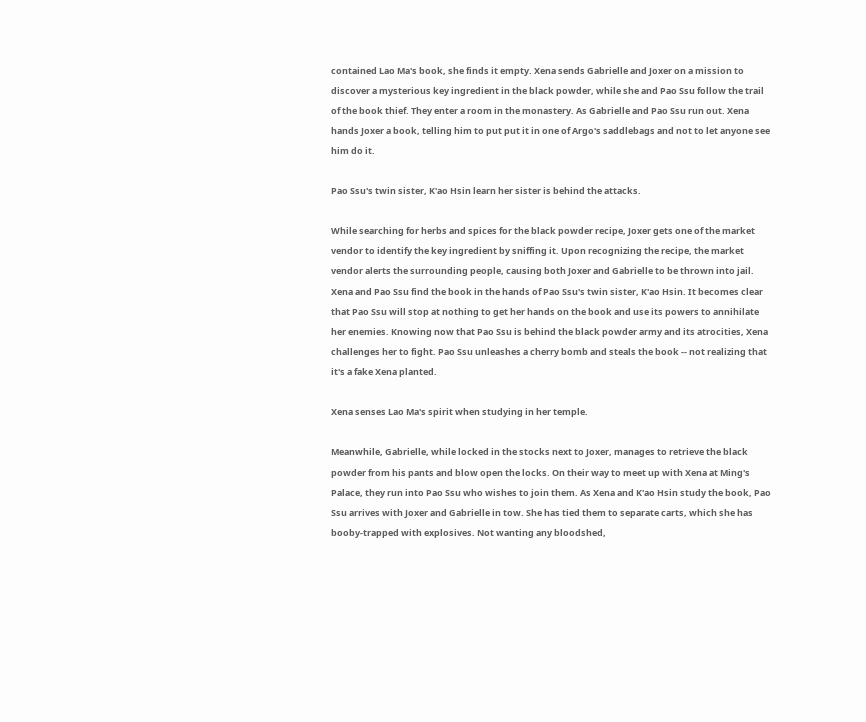contained Lao Ma's book, she finds it empty. Xena sends Gabrielle and Joxer on a mission to discover a mysterious key ingredient in the black powder, while she and Pao Ssu follow the trail of the book thief. They enter a room in the monastery. As Gabrielle and Pao Ssu run out. Xena hands Joxer a book, telling him to put put it in one of Argo's saddlebags and not to let anyone see him do it.

Pao Ssu's twin sister, K'ao Hsin learn her sister is behind the attacks.

While searching for herbs and spices for the black powder recipe, Joxer gets one of the market vendor to identify the key ingredient by sniffing it. Upon recognizing the recipe, the market vendor alerts the surrounding people, causing both Joxer and Gabrielle to be thrown into jail. Xena and Pao Ssu find the book in the hands of Pao Ssu's twin sister, K'ao Hsin. It becomes clear that Pao Ssu will stop at nothing to get her hands on the book and use its powers to annihilate her enemies. Knowing now that Pao Ssu is behind the black powder army and its atrocities, Xena challenges her to fight. Pao Ssu unleashes a cherry bomb and steals the book -- not realizing that it's a fake Xena planted.

Xena senses Lao Ma's spirit when studying in her temple.

Meanwhile, Gabrielle, while locked in the stocks next to Joxer, manages to retrieve the black powder from his pants and blow open the locks. On their way to meet up with Xena at Ming's Palace, they run into Pao Ssu who wishes to join them. As Xena and K'ao Hsin study the book, Pao Ssu arrives with Joxer and Gabrielle in tow. She has tied them to separate carts, which she has booby-trapped with explosives. Not wanting any bloodshed,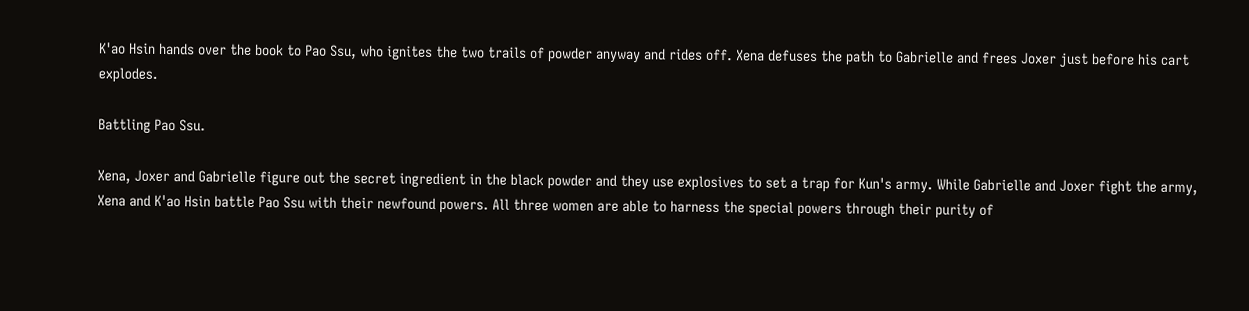K'ao Hsin hands over the book to Pao Ssu, who ignites the two trails of powder anyway and rides off. Xena defuses the path to Gabrielle and frees Joxer just before his cart explodes.

Battling Pao Ssu.

Xena, Joxer and Gabrielle figure out the secret ingredient in the black powder and they use explosives to set a trap for Kun's army. While Gabrielle and Joxer fight the army, Xena and K'ao Hsin battle Pao Ssu with their newfound powers. All three women are able to harness the special powers through their purity of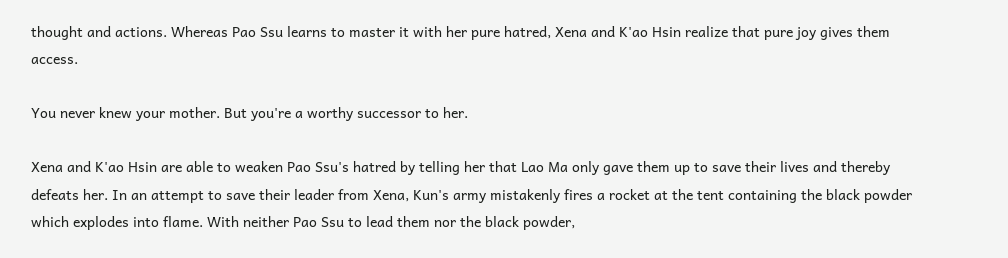thought and actions. Whereas Pao Ssu learns to master it with her pure hatred, Xena and K'ao Hsin realize that pure joy gives them access.

You never knew your mother. But you're a worthy successor to her.

Xena and K'ao Hsin are able to weaken Pao Ssu's hatred by telling her that Lao Ma only gave them up to save their lives and thereby defeats her. In an attempt to save their leader from Xena, Kun's army mistakenly fires a rocket at the tent containing the black powder which explodes into flame. With neither Pao Ssu to lead them nor the black powder,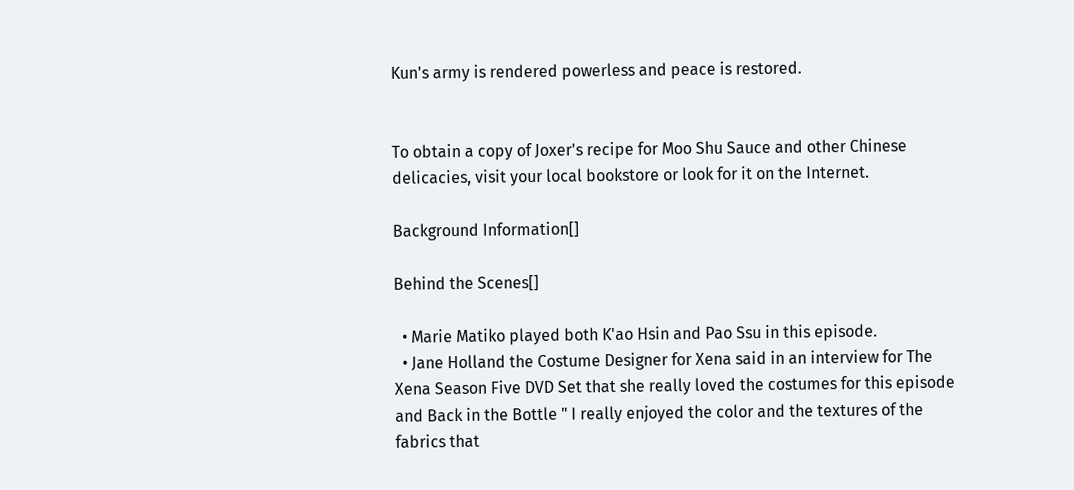Kun's army is rendered powerless and peace is restored.


To obtain a copy of Joxer's recipe for Moo Shu Sauce and other Chinese delicacies, visit your local bookstore or look for it on the Internet.

Background Information[]

Behind the Scenes[]

  • Marie Matiko played both K'ao Hsin and Pao Ssu in this episode.
  • Jane Holland the Costume Designer for Xena said in an interview for The Xena Season Five DVD Set that she really loved the costumes for this episode and Back in the Bottle " I really enjoyed the color and the textures of the fabrics that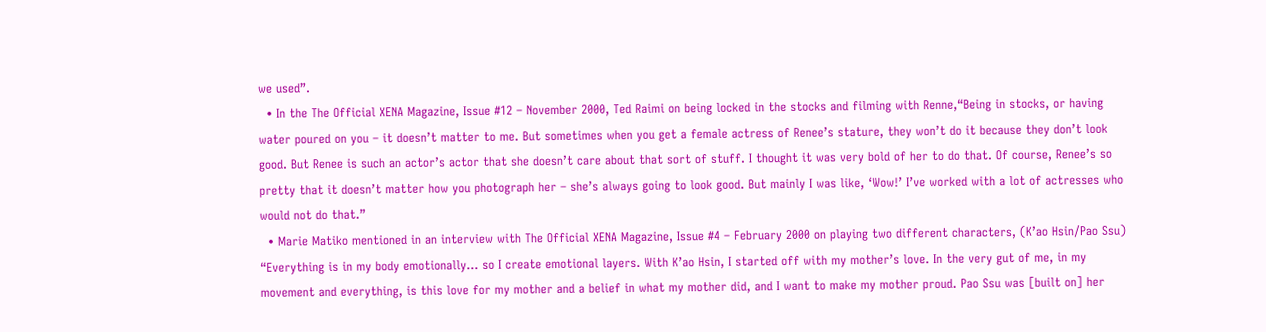we used”.
  • In the The Official XENA Magazine, Issue #12 – November 2000, Ted Raimi on being locked in the stocks and filming with Renne,“Being in stocks, or having water poured on you – it doesn’t matter to me. But sometimes when you get a female actress of Renee’s stature, they won’t do it because they don’t look good. But Renee is such an actor’s actor that she doesn’t care about that sort of stuff. I thought it was very bold of her to do that. Of course, Renee’s so pretty that it doesn’t matter how you photograph her – she’s always going to look good. But mainly I was like, ‘Wow!’ I’ve worked with a lot of actresses who would not do that.”
  • Marie Matiko mentioned in an interview with The Official XENA Magazine, Issue #4 – February 2000 on playing two different characters, (K’ao Hsin/Pao Ssu) “Everything is in my body emotionally… so I create emotional layers. With K’ao Hsin, I started off with my mother’s love. In the very gut of me, in my movement and everything, is this love for my mother and a belief in what my mother did, and I want to make my mother proud. Pao Ssu was [built on] her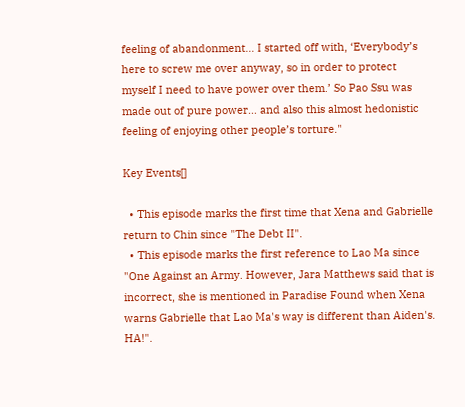feeling of abandonment… I started off with, ‘Everybody’s here to screw me over anyway, so in order to protect myself I need to have power over them.’ So Pao Ssu was made out of pure power… and also this almost hedonistic feeling of enjoying other people’s torture."

Key Events[]

  • This episode marks the first time that Xena and Gabrielle return to Chin since "The Debt II".
  • This episode marks the first reference to Lao Ma since "One Against an Army. However, Jara Matthews said that is incorrect, she is mentioned in Paradise Found when Xena warns Gabrielle that Lao Ma's way is different than Aiden's. HA!".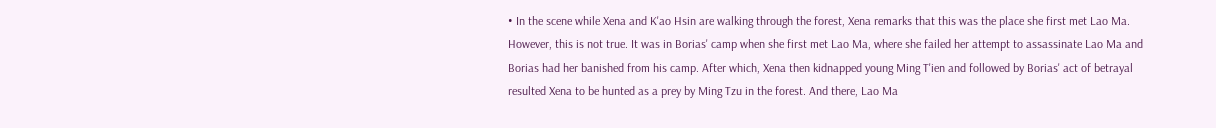• In the scene while Xena and K'ao Hsin are walking through the forest, Xena remarks that this was the place she first met Lao Ma. However, this is not true. It was in Borias' camp when she first met Lao Ma, where she failed her attempt to assassinate Lao Ma and Borias had her banished from his camp. After which, Xena then kidnapped young Ming T'ien and followed by Borias' act of betrayal resulted Xena to be hunted as a prey by Ming Tzu in the forest. And there, Lao Ma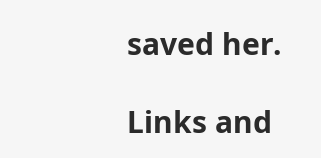saved her.

Links and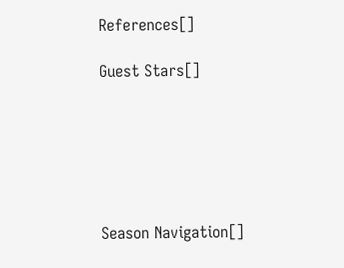References[]

Guest Stars[]






Season Navigation[]